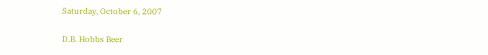Saturday, October 6, 2007

D.B. Hobbs Beer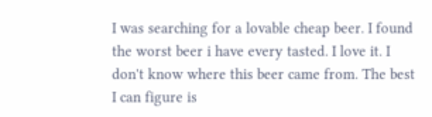I was searching for a lovable cheap beer. I found the worst beer i have every tasted. I love it. I don't know where this beer came from. The best I can figure is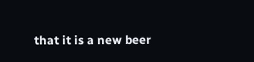that it is a new beer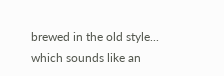brewed in the old style... which sounds like an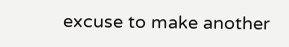excuse to make another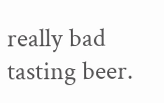really bad tasting beer.